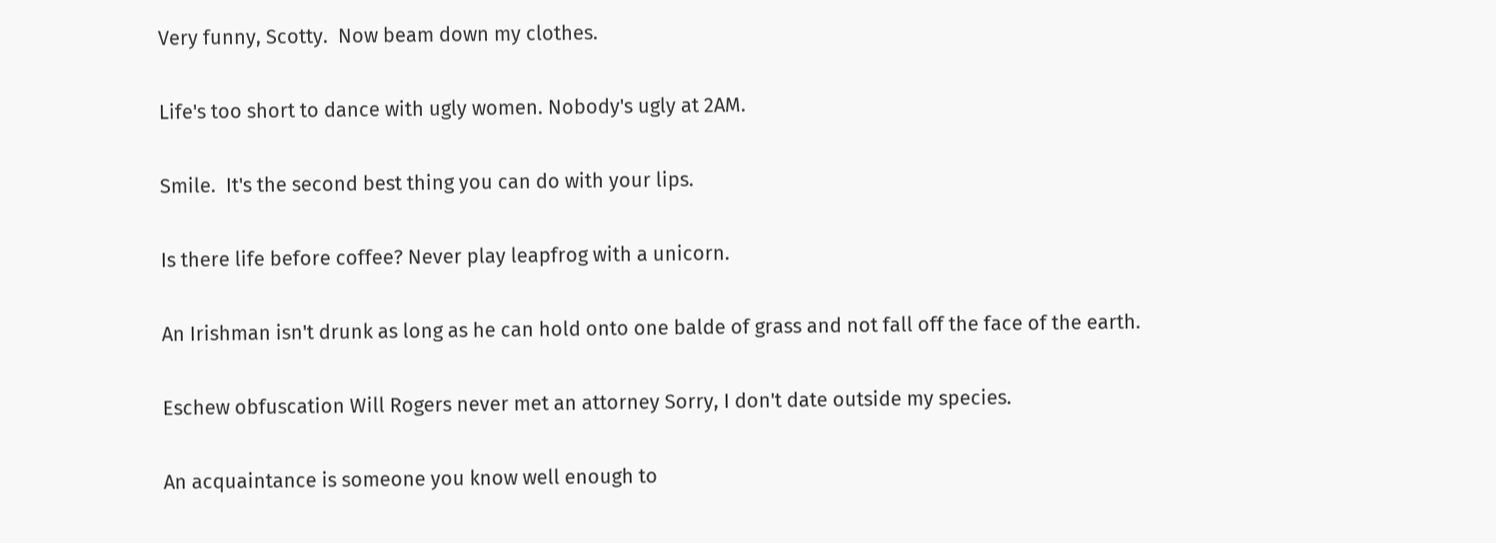Very funny, Scotty.  Now beam down my clothes.

Life's too short to dance with ugly women. Nobody's ugly at 2AM.

Smile.  It's the second best thing you can do with your lips.

Is there life before coffee? Never play leapfrog with a unicorn.

An Irishman isn't drunk as long as he can hold onto one balde of grass and not fall off the face of the earth.

Eschew obfuscation Will Rogers never met an attorney Sorry, I don't date outside my species.

An acquaintance is someone you know well enough to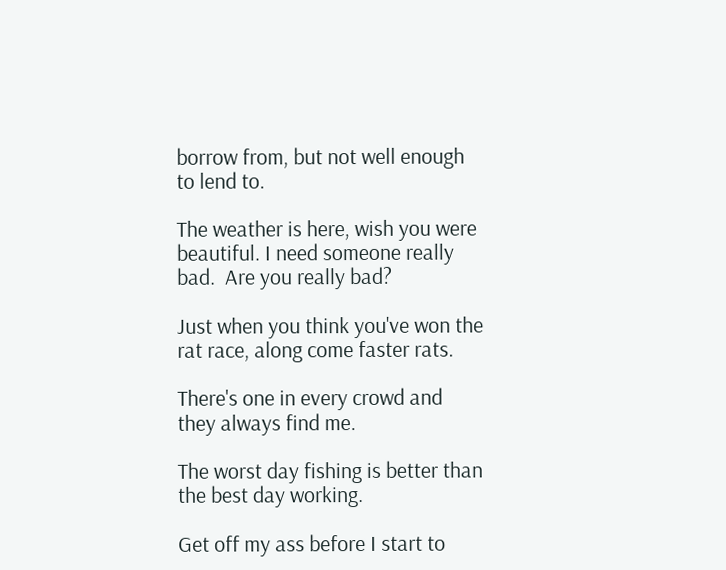borrow from, but not well enough to lend to.

The weather is here, wish you were beautiful. I need someone really bad.  Are you really bad?

Just when you think you've won the rat race, along come faster rats.

There's one in every crowd and they always find me.

The worst day fishing is better than the best day working.

Get off my ass before I start to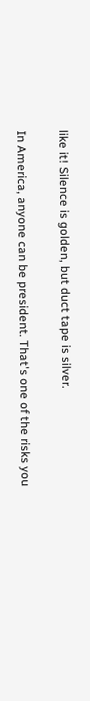like it! Silence is golden, but duct tape is silver.

In America, anyone can be president. That's one of the risks you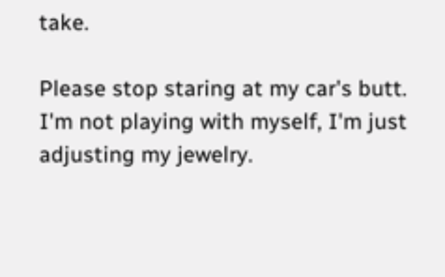take.

Please stop staring at my car's butt. I'm not playing with myself, I'm just adjusting my jewelry.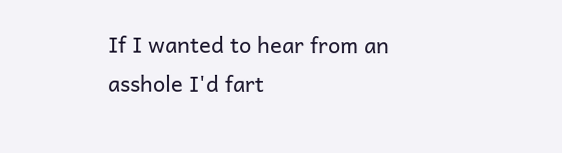If I wanted to hear from an asshole I'd fart